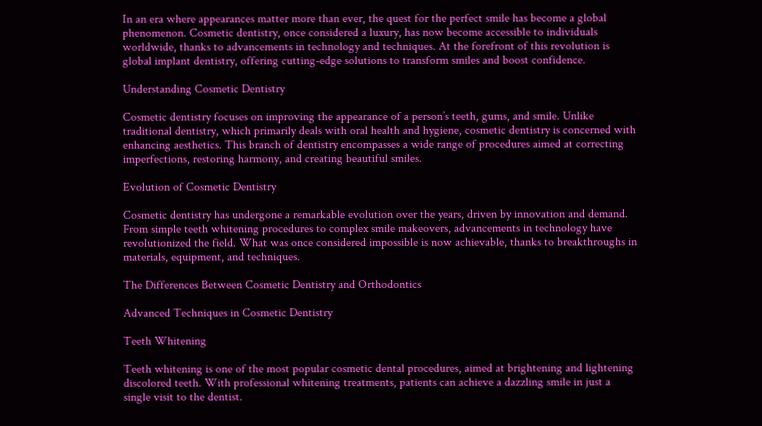In an era where appearances matter more than ever, the quest for the perfect smile has become a global phenomenon. Cosmetic dentistry, once considered a luxury, has now become accessible to individuals worldwide, thanks to advancements in technology and techniques. At the forefront of this revolution is global implant dentistry, offering cutting-edge solutions to transform smiles and boost confidence.

Understanding Cosmetic Dentistry

Cosmetic dentistry focuses on improving the appearance of a person’s teeth, gums, and smile. Unlike traditional dentistry, which primarily deals with oral health and hygiene, cosmetic dentistry is concerned with enhancing aesthetics. This branch of dentistry encompasses a wide range of procedures aimed at correcting imperfections, restoring harmony, and creating beautiful smiles.

Evolution of Cosmetic Dentistry

Cosmetic dentistry has undergone a remarkable evolution over the years, driven by innovation and demand. From simple teeth whitening procedures to complex smile makeovers, advancements in technology have revolutionized the field. What was once considered impossible is now achievable, thanks to breakthroughs in materials, equipment, and techniques.

The Differences Between Cosmetic Dentistry and Orthodontics

Advanced Techniques in Cosmetic Dentistry

Teeth Whitening

Teeth whitening is one of the most popular cosmetic dental procedures, aimed at brightening and lightening discolored teeth. With professional whitening treatments, patients can achieve a dazzling smile in just a single visit to the dentist.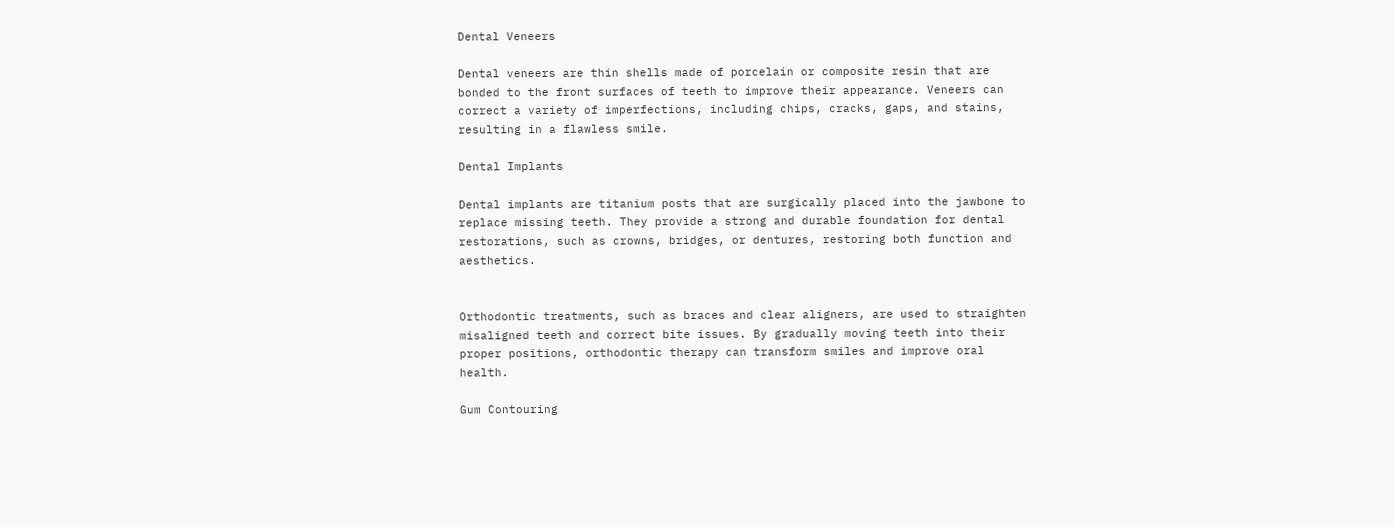Dental Veneers

Dental veneers are thin shells made of porcelain or composite resin that are bonded to the front surfaces of teeth to improve their appearance. Veneers can correct a variety of imperfections, including chips, cracks, gaps, and stains, resulting in a flawless smile.

Dental Implants

Dental implants are titanium posts that are surgically placed into the jawbone to replace missing teeth. They provide a strong and durable foundation for dental restorations, such as crowns, bridges, or dentures, restoring both function and aesthetics.


Orthodontic treatments, such as braces and clear aligners, are used to straighten misaligned teeth and correct bite issues. By gradually moving teeth into their proper positions, orthodontic therapy can transform smiles and improve oral health.

Gum Contouring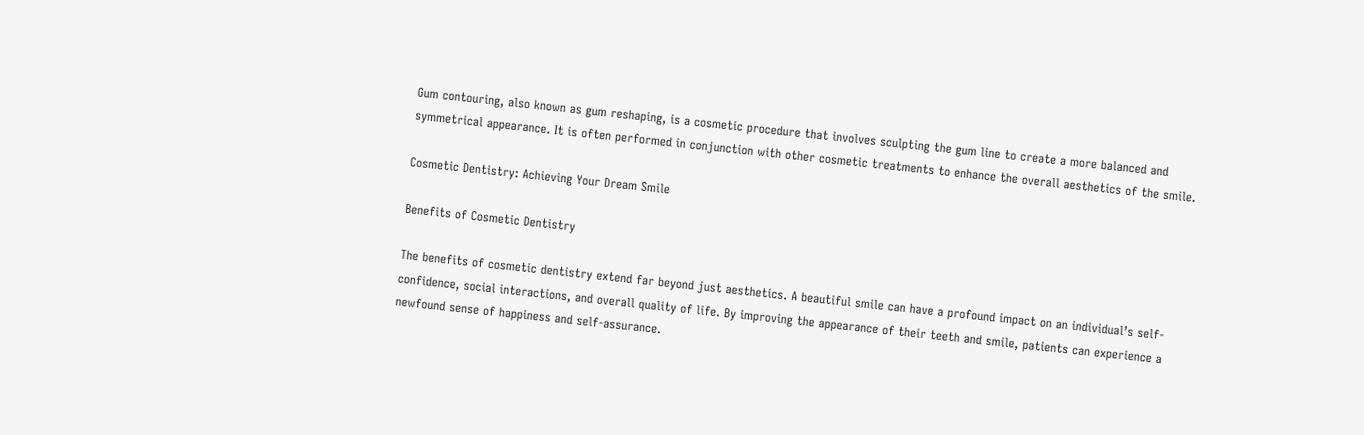Gum contouring, also known as gum reshaping, is a cosmetic procedure that involves sculpting the gum line to create a more balanced and symmetrical appearance. It is often performed in conjunction with other cosmetic treatments to enhance the overall aesthetics of the smile.

Cosmetic Dentistry: Achieving Your Dream Smile

Benefits of Cosmetic Dentistry

The benefits of cosmetic dentistry extend far beyond just aesthetics. A beautiful smile can have a profound impact on an individual’s self-confidence, social interactions, and overall quality of life. By improving the appearance of their teeth and smile, patients can experience a newfound sense of happiness and self-assurance.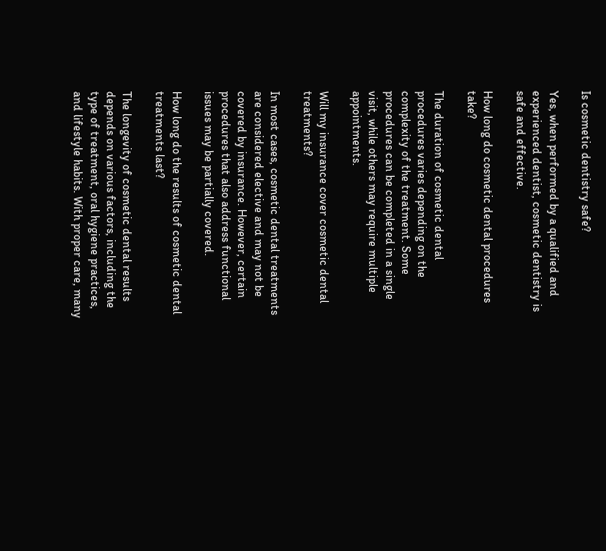Is cosmetic dentistry safe?

Yes, when performed by a qualified and experienced dentist, cosmetic dentistry is safe and effective.

How long do cosmetic dental procedures take?

The duration of cosmetic dental procedures varies depending on the complexity of the treatment. Some procedures can be completed in a single visit, while others may require multiple appointments.

Will my insurance cover cosmetic dental treatments?

In most cases, cosmetic dental treatments are considered elective and may not be covered by insurance. However, certain procedures that also address functional issues may be partially covered.

How long do the results of cosmetic dental treatments last?

The longevity of cosmetic dental results depends on various factors, including the type of treatment, oral hygiene practices, and lifestyle habits. With proper care, many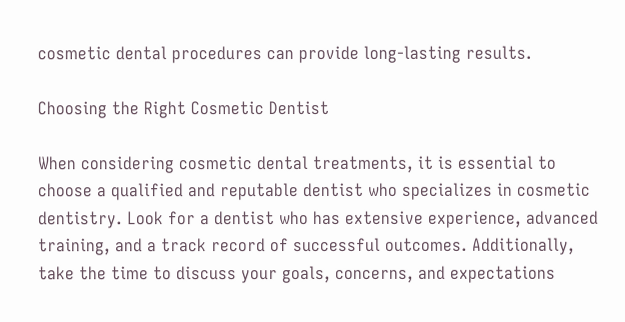cosmetic dental procedures can provide long-lasting results.

Choosing the Right Cosmetic Dentist

When considering cosmetic dental treatments, it is essential to choose a qualified and reputable dentist who specializes in cosmetic dentistry. Look for a dentist who has extensive experience, advanced training, and a track record of successful outcomes. Additionally, take the time to discuss your goals, concerns, and expectations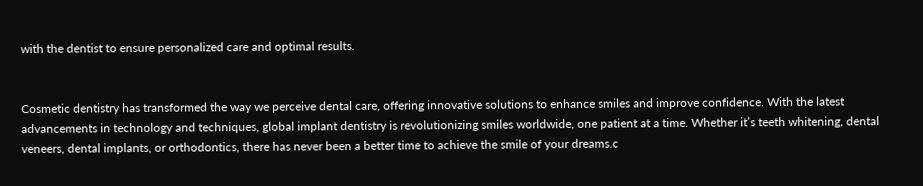with the dentist to ensure personalized care and optimal results.


Cosmetic dentistry has transformed the way we perceive dental care, offering innovative solutions to enhance smiles and improve confidence. With the latest advancements in technology and techniques, global implant dentistry is revolutionizing smiles worldwide, one patient at a time. Whether it’s teeth whitening, dental veneers, dental implants, or orthodontics, there has never been a better time to achieve the smile of your dreams.c